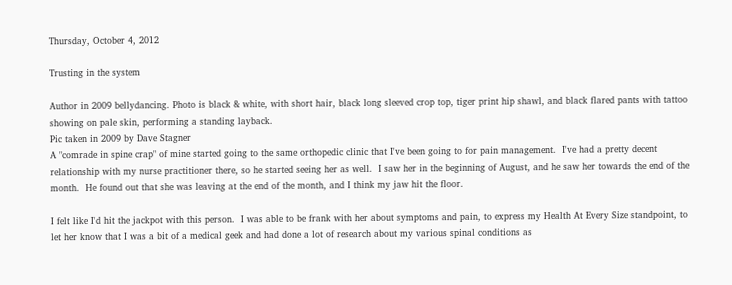Thursday, October 4, 2012

Trusting in the system

Author in 2009 bellydancing. Photo is black & white, with short hair, black long sleeved crop top, tiger print hip shawl, and black flared pants with tattoo showing on pale skin, performing a standing layback.
Pic taken in 2009 by Dave Stagner
A "comrade in spine crap" of mine started going to the same orthopedic clinic that I've been going to for pain management.  I've had a pretty decent relationship with my nurse practitioner there, so he started seeing her as well.  I saw her in the beginning of August, and he saw her towards the end of the month.  He found out that she was leaving at the end of the month, and I think my jaw hit the floor.

I felt like I'd hit the jackpot with this person.  I was able to be frank with her about symptoms and pain, to express my Health At Every Size standpoint, to let her know that I was a bit of a medical geek and had done a lot of research about my various spinal conditions as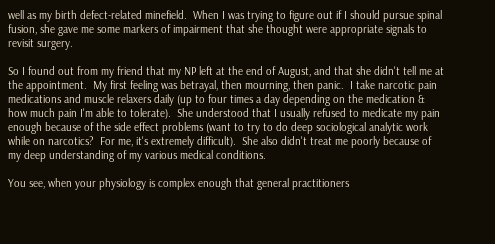well as my birth defect-related minefield.  When I was trying to figure out if I should pursue spinal fusion, she gave me some markers of impairment that she thought were appropriate signals to revisit surgery.

So I found out from my friend that my NP left at the end of August, and that she didn't tell me at the appointment.  My first feeling was betrayal, then mourning, then panic.  I take narcotic pain medications and muscle relaxers daily (up to four times a day depending on the medication & how much pain I'm able to tolerate).  She understood that I usually refused to medicate my pain enough because of the side effect problems (want to try to do deep sociological analytic work while on narcotics?  For me, it's extremely difficult).  She also didn't treat me poorly because of my deep understanding of my various medical conditions.

You see, when your physiology is complex enough that general practitioners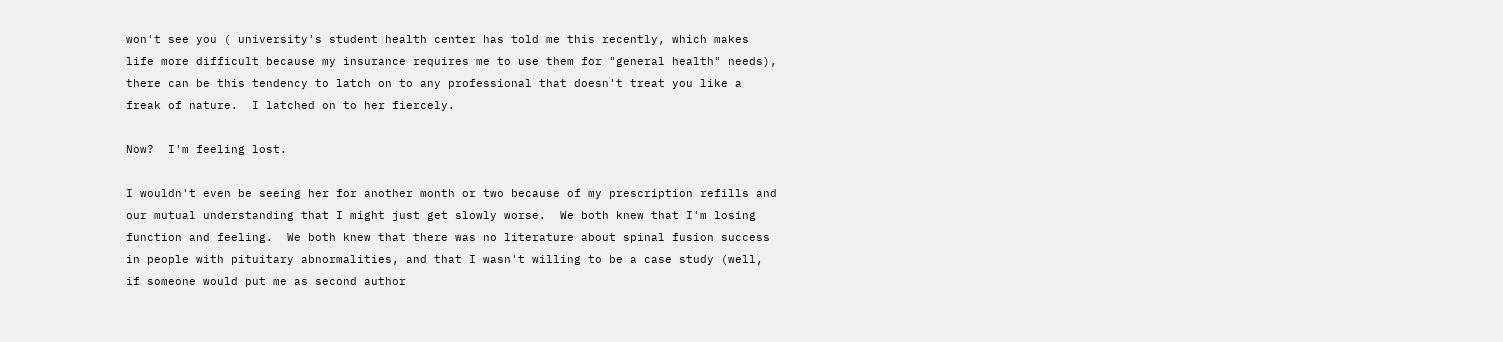won't see you ( university's student health center has told me this recently, which makes life more difficult because my insurance requires me to use them for "general health" needs), there can be this tendency to latch on to any professional that doesn't treat you like a freak of nature.  I latched on to her fiercely.

Now?  I'm feeling lost.

I wouldn't even be seeing her for another month or two because of my prescription refills and our mutual understanding that I might just get slowly worse.  We both knew that I'm losing function and feeling.  We both knew that there was no literature about spinal fusion success in people with pituitary abnormalities, and that I wasn't willing to be a case study (well, if someone would put me as second author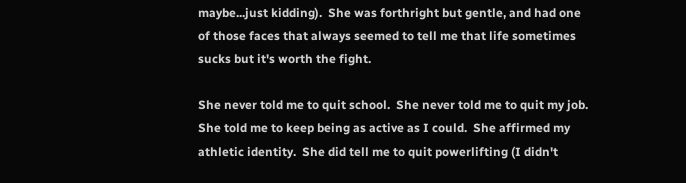maybe...just kidding).  She was forthright but gentle, and had one of those faces that always seemed to tell me that life sometimes sucks but it's worth the fight.

She never told me to quit school.  She never told me to quit my job.  She told me to keep being as active as I could.  She affirmed my athletic identity.  She did tell me to quit powerlifting (I didn't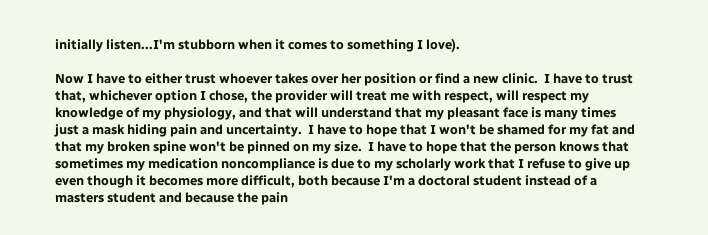initially listen...I'm stubborn when it comes to something I love).

Now I have to either trust whoever takes over her position or find a new clinic.  I have to trust that, whichever option I chose, the provider will treat me with respect, will respect my knowledge of my physiology, and that will understand that my pleasant face is many times just a mask hiding pain and uncertainty.  I have to hope that I won't be shamed for my fat and that my broken spine won't be pinned on my size.  I have to hope that the person knows that sometimes my medication noncompliance is due to my scholarly work that I refuse to give up even though it becomes more difficult, both because I'm a doctoral student instead of a masters student and because the pain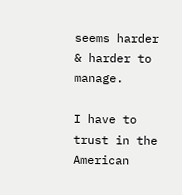seems harder & harder to manage.

I have to trust in the American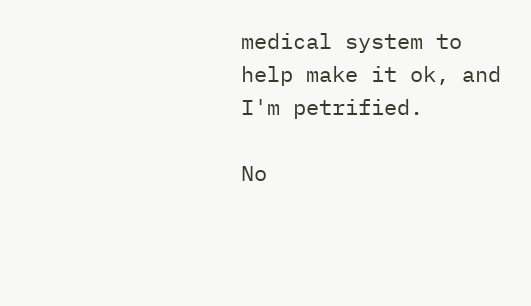medical system to help make it ok, and I'm petrified.

No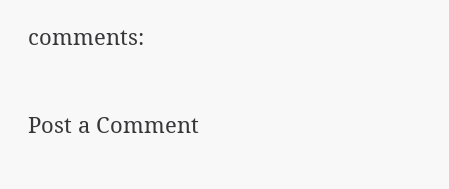comments:

Post a Comment